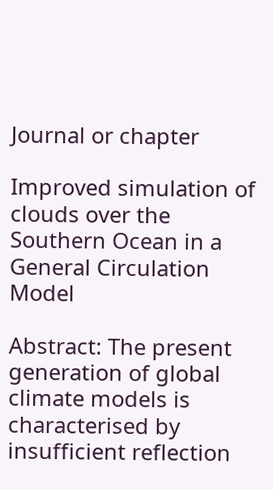Journal or chapter

Improved simulation of clouds over the Southern Ocean in a General Circulation Model

Abstract: The present generation of global climate models is characterised by insufficient reflection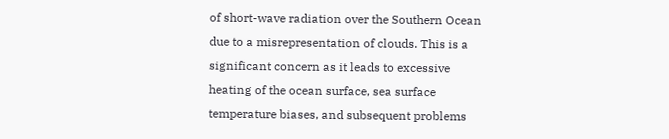of short-wave radiation over the Southern Ocean due to a misrepresentation of clouds. This is a significant concern as it leads to excessive heating of the ocean surface, sea surface temperature biases, and subsequent problems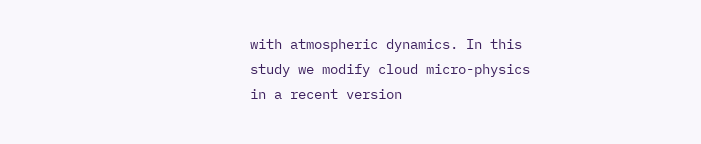with atmospheric dynamics. In this study we modify cloud micro-physics in a recent version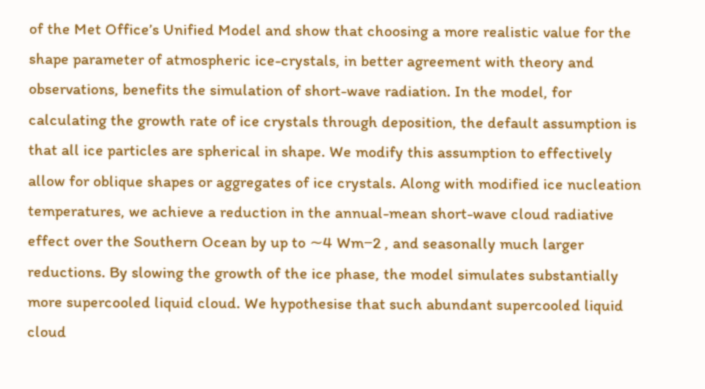of the Met Office’s Unified Model and show that choosing a more realistic value for the shape parameter of atmospheric ice-crystals, in better agreement with theory and observations, benefits the simulation of short-wave radiation. In the model, for calculating the growth rate of ice crystals through deposition, the default assumption is that all ice particles are spherical in shape. We modify this assumption to effectively allow for oblique shapes or aggregates of ice crystals. Along with modified ice nucleation temperatures, we achieve a reduction in the annual-mean short-wave cloud radiative effect over the Southern Ocean by up to ∼4 Wm−2 , and seasonally much larger reductions. By slowing the growth of the ice phase, the model simulates substantially more supercooled liquid cloud. We hypothesise that such abundant supercooled liquid cloud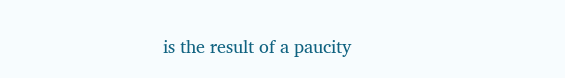is the result of a paucity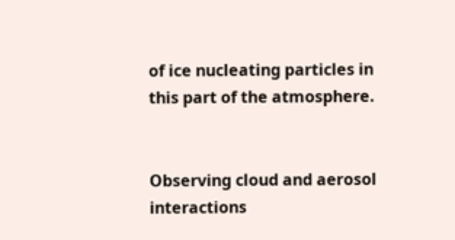of ice nucleating particles in this part of the atmosphere.


Observing cloud and aerosol interactions